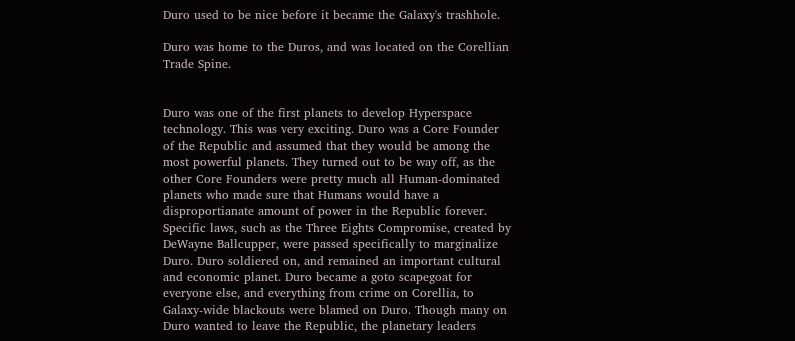Duro used to be nice before it became the Galaxy's trashhole.

Duro was home to the Duros, and was located on the Corellian Trade Spine.


Duro was one of the first planets to develop Hyperspace technology. This was very exciting. Duro was a Core Founder of the Republic and assumed that they would be among the most powerful planets. They turned out to be way off, as the other Core Founders were pretty much all Human-dominated planets who made sure that Humans would have a disproportianate amount of power in the Republic forever. Specific laws, such as the Three Eights Compromise, created by DeWayne Ballcupper, were passed specifically to marginalize Duro. Duro soldiered on, and remained an important cultural and economic planet. Duro became a goto scapegoat for everyone else, and everything from crime on Corellia, to Galaxy-wide blackouts were blamed on Duro. Though many on Duro wanted to leave the Republic, the planetary leaders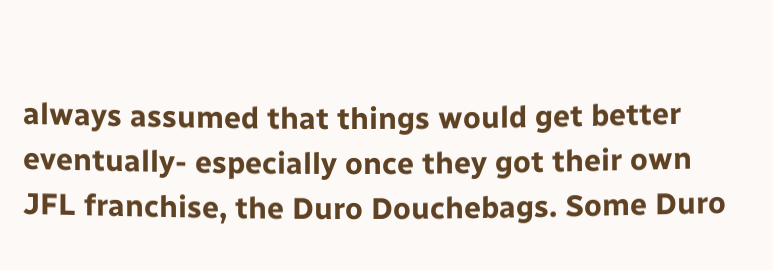always assumed that things would get better eventually- especially once they got their own JFL franchise, the Duro Douchebags. Some Duro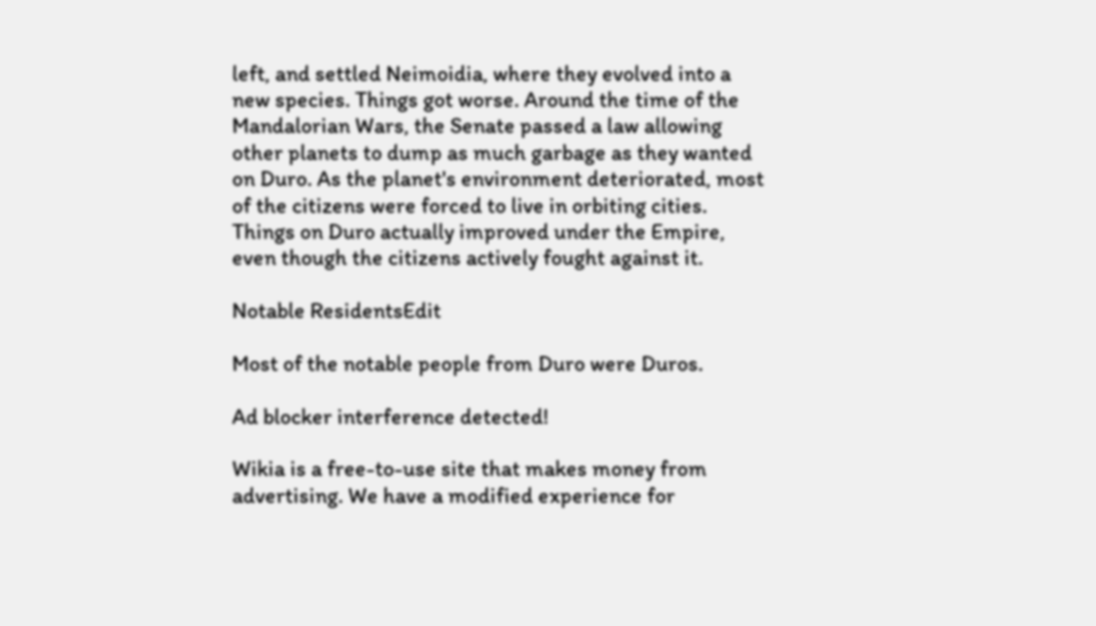left, and settled Neimoidia, where they evolved into a new species. Things got worse. Around the time of the Mandalorian Wars, the Senate passed a law allowing other planets to dump as much garbage as they wanted on Duro. As the planet's environment deteriorated, most of the citizens were forced to live in orbiting cities. Things on Duro actually improved under the Empire, even though the citizens actively fought against it.

Notable ResidentsEdit

Most of the notable people from Duro were Duros.

Ad blocker interference detected!

Wikia is a free-to-use site that makes money from advertising. We have a modified experience for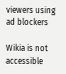viewers using ad blockers

Wikia is not accessible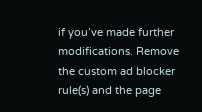if you’ve made further modifications. Remove the custom ad blocker rule(s) and the page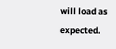will load as expected.